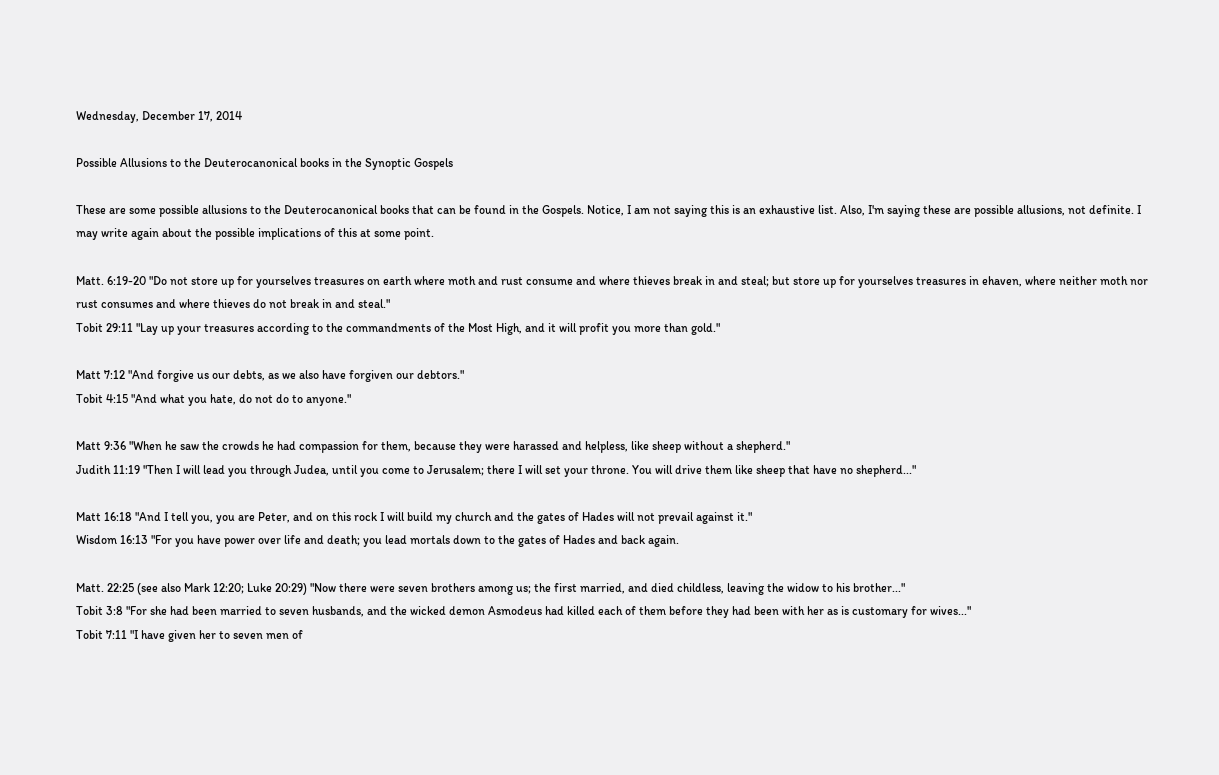Wednesday, December 17, 2014

Possible Allusions to the Deuterocanonical books in the Synoptic Gospels

These are some possible allusions to the Deuterocanonical books that can be found in the Gospels. Notice, I am not saying this is an exhaustive list. Also, I'm saying these are possible allusions, not definite. I may write again about the possible implications of this at some point.

Matt. 6:19-20 "Do not store up for yourselves treasures on earth where moth and rust consume and where thieves break in and steal; but store up for yourselves treasures in ehaven, where neither moth nor rust consumes and where thieves do not break in and steal."
Tobit 29:11 "Lay up your treasures according to the commandments of the Most High, and it will profit you more than gold."

Matt 7:12 "And forgive us our debts, as we also have forgiven our debtors."
Tobit 4:15 "And what you hate, do not do to anyone."

Matt 9:36 "When he saw the crowds he had compassion for them, because they were harassed and helpless, like sheep without a shepherd."
Judith 11:19 "Then I will lead you through Judea, until you come to Jerusalem; there I will set your throne. You will drive them like sheep that have no shepherd..."

Matt 16:18 "And I tell you, you are Peter, and on this rock I will build my church and the gates of Hades will not prevail against it."
Wisdom 16:13 "For you have power over life and death; you lead mortals down to the gates of Hades and back again.

Matt. 22:25 (see also Mark 12:20; Luke 20:29) "Now there were seven brothers among us; the first married, and died childless, leaving the widow to his brother..."
Tobit 3:8 "For she had been married to seven husbands, and the wicked demon Asmodeus had killed each of them before they had been with her as is customary for wives..."
Tobit 7:11 "I have given her to seven men of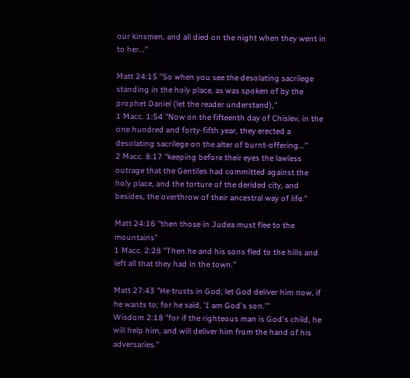our kinsmen, and all died on the night when they went in to her..."

Matt 24:15 "So when you see the desolating sacrilege standing in the holy place, as was spoken of by the prophet Daniel (let the reader understand),"
1 Macc. 1:54 "Now on the fifteenth day of Chislev, in the one hundred and forty-fifth year, they erected a desolating sacrilege on the alter of burnt-offering..."
2 Macc. 8:17 "keeping before their eyes the lawless outrage that the Gentiles had committed against the holy place, and the torture of the derided city, and besides, the overthrow of their ancestral way of life."

Matt 24:16 "then those in Judea must flee to the mountains"
1 Macc. 2:28 "Then he and his sons fled to the hills and left all that they had in the town."

Matt 27:43 "He trusts in God; let God deliver him now, if he wants to; for he said, 'I am God's son.'"
Wisdom 2:18 "for if the righteous man is God's child, he will help him, and will deliver him from the hand of his adversaries."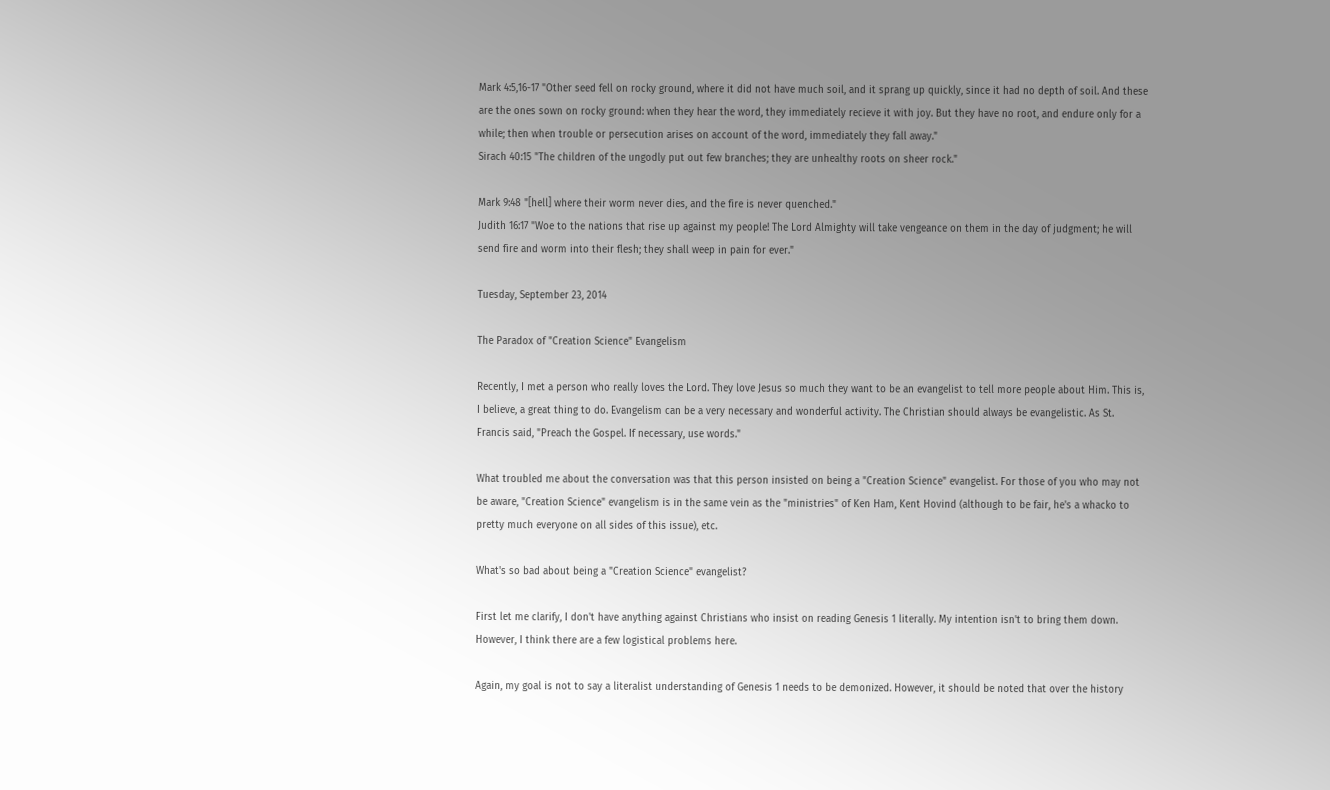Mark 4:5,16-17 "Other seed fell on rocky ground, where it did not have much soil, and it sprang up quickly, since it had no depth of soil. And these are the ones sown on rocky ground: when they hear the word, they immediately recieve it with joy. But they have no root, and endure only for a while; then when trouble or persecution arises on account of the word, immediately they fall away."
Sirach 40:15 "The children of the ungodly put out few branches; they are unhealthy roots on sheer rock."

Mark 9:48 "[hell] where their worm never dies, and the fire is never quenched."
Judith 16:17 "Woe to the nations that rise up against my people! The Lord Almighty will take vengeance on them in the day of judgment; he will send fire and worm into their flesh; they shall weep in pain for ever."

Tuesday, September 23, 2014

The Paradox of "Creation Science" Evangelism

Recently, I met a person who really loves the Lord. They love Jesus so much they want to be an evangelist to tell more people about Him. This is, I believe, a great thing to do. Evangelism can be a very necessary and wonderful activity. The Christian should always be evangelistic. As St. Francis said, "Preach the Gospel. If necessary, use words."

What troubled me about the conversation was that this person insisted on being a "Creation Science" evangelist. For those of you who may not be aware, "Creation Science" evangelism is in the same vein as the "ministries" of Ken Ham, Kent Hovind (although to be fair, he's a whacko to pretty much everyone on all sides of this issue), etc.

What's so bad about being a "Creation Science" evangelist?

First let me clarify, I don't have anything against Christians who insist on reading Genesis 1 literally. My intention isn't to bring them down. However, I think there are a few logistical problems here.

Again, my goal is not to say a literalist understanding of Genesis 1 needs to be demonized. However, it should be noted that over the history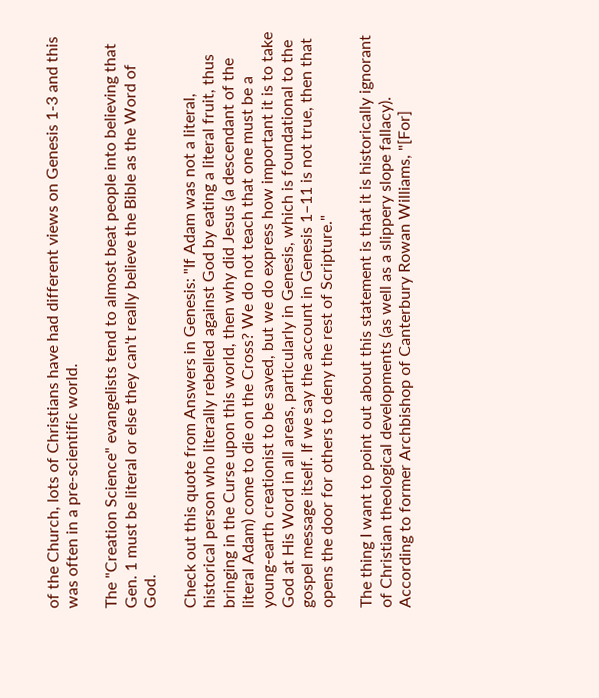of the Church, lots of Christians have had different views on Genesis 1-3 and this was often in a pre-scientific world.

The "Creation Science" evangelists tend to almost beat people into believing that Gen. 1 must be literal or else they can't really believe the Bible as the Word of God.

Check out this quote from Answers in Genesis: "If Adam was not a literal, historical person who literally rebelled against God by eating a literal fruit, thus bringing in the Curse upon this world, then why did Jesus (a descendant of the literal Adam) come to die on the Cross? We do not teach that one must be a young-earth creationist to be saved, but we do express how important it is to take God at His Word in all areas, particularly in Genesis, which is foundational to the gospel message itself. If we say the account in Genesis 1–11 is not true, then that opens the door for others to deny the rest of Scripture."

The thing I want to point out about this statement is that it is historically ignorant of Christian theological developments (as well as a slippery slope fallacy). According to former Archbishop of Canterbury Rowan Williams, "[For]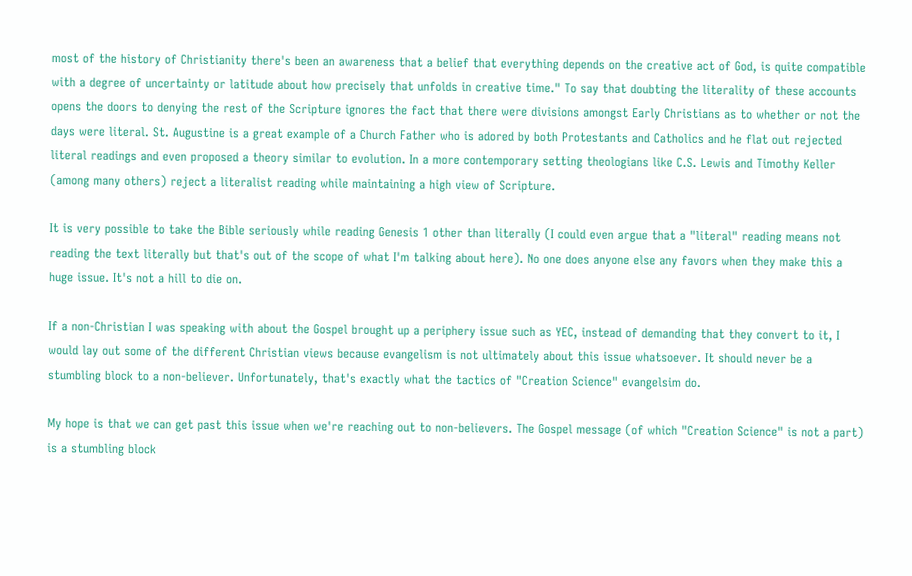most of the history of Christianity there's been an awareness that a belief that everything depends on the creative act of God, is quite compatible with a degree of uncertainty or latitude about how precisely that unfolds in creative time." To say that doubting the literality of these accounts opens the doors to denying the rest of the Scripture ignores the fact that there were divisions amongst Early Christians as to whether or not the days were literal. St. Augustine is a great example of a Church Father who is adored by both Protestants and Catholics and he flat out rejected literal readings and even proposed a theory similar to evolution. In a more contemporary setting theologians like C.S. Lewis and Timothy Keller (among many others) reject a literalist reading while maintaining a high view of Scripture.

It is very possible to take the Bible seriously while reading Genesis 1 other than literally (I could even argue that a "literal" reading means not reading the text literally but that's out of the scope of what I'm talking about here). No one does anyone else any favors when they make this a huge issue. It's not a hill to die on.

If a non-Christian I was speaking with about the Gospel brought up a periphery issue such as YEC, instead of demanding that they convert to it, I would lay out some of the different Christian views because evangelism is not ultimately about this issue whatsoever. It should never be a stumbling block to a non-believer. Unfortunately, that's exactly what the tactics of "Creation Science" evangelsim do.

My hope is that we can get past this issue when we're reaching out to non-believers. The Gospel message (of which "Creation Science" is not a part) is a stumbling block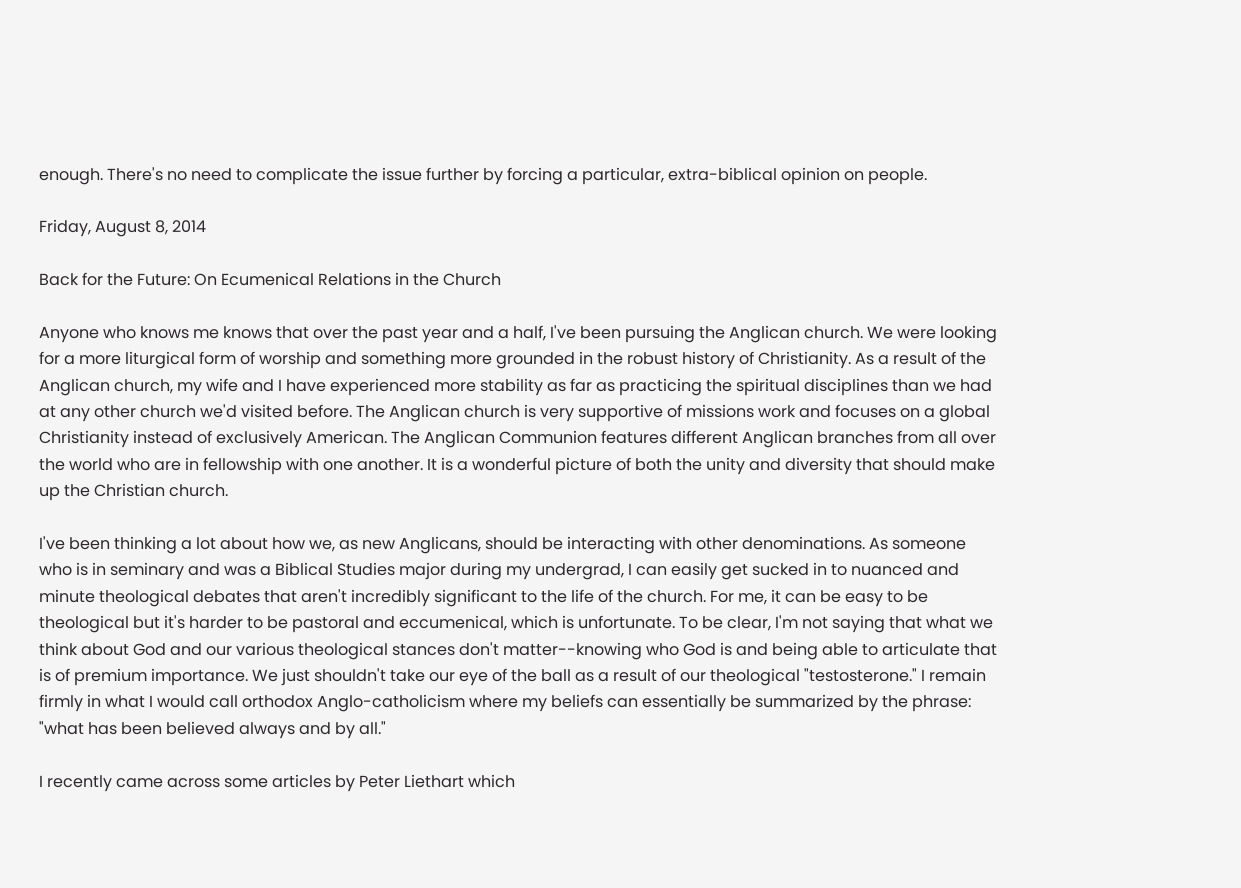enough. There's no need to complicate the issue further by forcing a particular, extra-biblical opinion on people.

Friday, August 8, 2014

Back for the Future: On Ecumenical Relations in the Church

Anyone who knows me knows that over the past year and a half, I've been pursuing the Anglican church. We were looking for a more liturgical form of worship and something more grounded in the robust history of Christianity. As a result of the Anglican church, my wife and I have experienced more stability as far as practicing the spiritual disciplines than we had at any other church we'd visited before. The Anglican church is very supportive of missions work and focuses on a global Christianity instead of exclusively American. The Anglican Communion features different Anglican branches from all over the world who are in fellowship with one another. It is a wonderful picture of both the unity and diversity that should make up the Christian church.

I've been thinking a lot about how we, as new Anglicans, should be interacting with other denominations. As someone who is in seminary and was a Biblical Studies major during my undergrad, I can easily get sucked in to nuanced and minute theological debates that aren't incredibly significant to the life of the church. For me, it can be easy to be theological but it's harder to be pastoral and eccumenical, which is unfortunate. To be clear, I'm not saying that what we think about God and our various theological stances don't matter--knowing who God is and being able to articulate that is of premium importance. We just shouldn't take our eye of the ball as a result of our theological "testosterone." I remain firmly in what I would call orthodox Anglo-catholicism where my beliefs can essentially be summarized by the phrase: "what has been believed always and by all."

I recently came across some articles by Peter Liethart which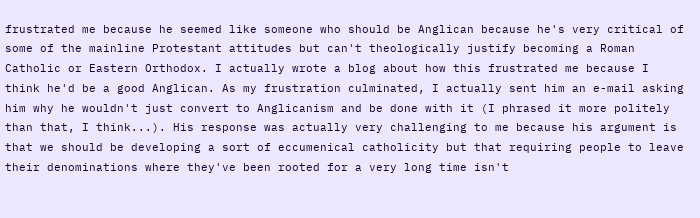frustrated me because he seemed like someone who should be Anglican because he's very critical of some of the mainline Protestant attitudes but can't theologically justify becoming a Roman Catholic or Eastern Orthodox. I actually wrote a blog about how this frustrated me because I think he'd be a good Anglican. As my frustration culminated, I actually sent him an e-mail asking him why he wouldn't just convert to Anglicanism and be done with it (I phrased it more politely than that, I think...). His response was actually very challenging to me because his argument is that we should be developing a sort of eccumenical catholicity but that requiring people to leave their denominations where they've been rooted for a very long time isn't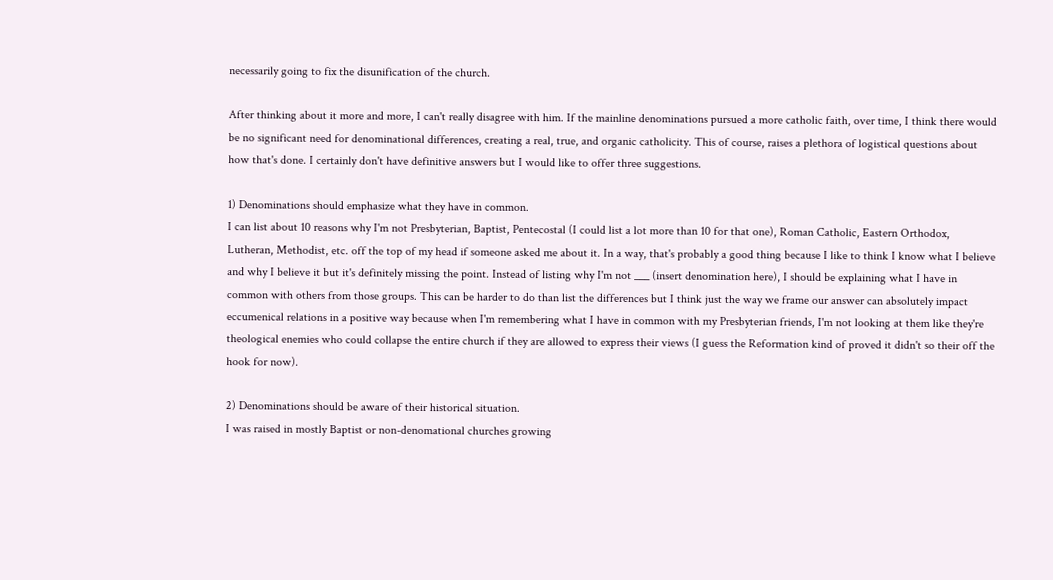necessarily going to fix the disunification of the church.

After thinking about it more and more, I can't really disagree with him. If the mainline denominations pursued a more catholic faith, over time, I think there would be no significant need for denominational differences, creating a real, true, and organic catholicity. This of course, raises a plethora of logistical questions about how that's done. I certainly don't have definitive answers but I would like to offer three suggestions.

1) Denominations should emphasize what they have in common.
I can list about 10 reasons why I'm not Presbyterian, Baptist, Pentecostal (I could list a lot more than 10 for that one), Roman Catholic, Eastern Orthodox, Lutheran, Methodist, etc. off the top of my head if someone asked me about it. In a way, that's probably a good thing because I like to think I know what I believe and why I believe it but it's definitely missing the point. Instead of listing why I'm not ___ (insert denomination here), I should be explaining what I have in common with others from those groups. This can be harder to do than list the differences but I think just the way we frame our answer can absolutely impact eccumenical relations in a positive way because when I'm remembering what I have in common with my Presbyterian friends, I'm not looking at them like they're theological enemies who could collapse the entire church if they are allowed to express their views (I guess the Reformation kind of proved it didn't so their off the hook for now).

2) Denominations should be aware of their historical situation.
I was raised in mostly Baptist or non-denomational churches growing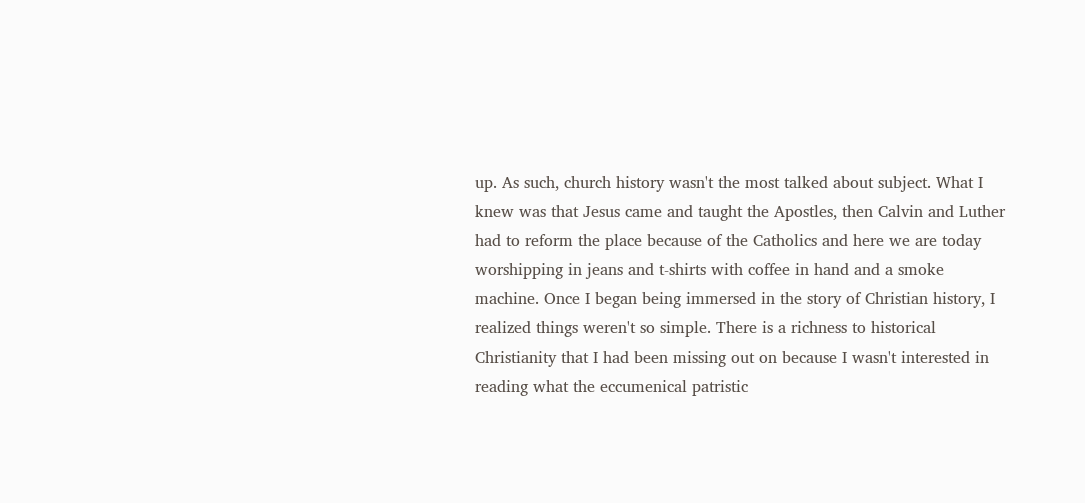up. As such, church history wasn't the most talked about subject. What I knew was that Jesus came and taught the Apostles, then Calvin and Luther had to reform the place because of the Catholics and here we are today worshipping in jeans and t-shirts with coffee in hand and a smoke machine. Once I began being immersed in the story of Christian history, I realized things weren't so simple. There is a richness to historical Christianity that I had been missing out on because I wasn't interested in reading what the eccumenical patristic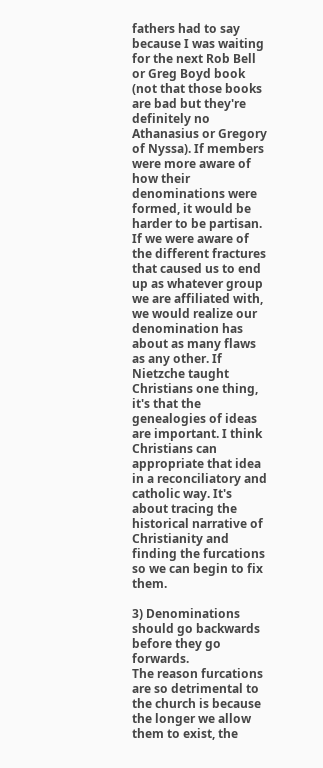fathers had to say because I was waiting for the next Rob Bell or Greg Boyd book (not that those books are bad but they're definitely no Athanasius or Gregory of Nyssa). If members were more aware of how their denominations were formed, it would be harder to be partisan. If we were aware of the different fractures that caused us to end up as whatever group we are affiliated with, we would realize our denomination has about as many flaws as any other. If Nietzche taught Christians one thing, it's that the genealogies of ideas are important. I think Christians can appropriate that idea in a reconciliatory and catholic way. It's about tracing the historical narrative of Christianity and finding the furcations so we can begin to fix them.

3) Denominations should go backwards before they go forwards.
The reason furcations are so detrimental to the church is because the longer we allow them to exist, the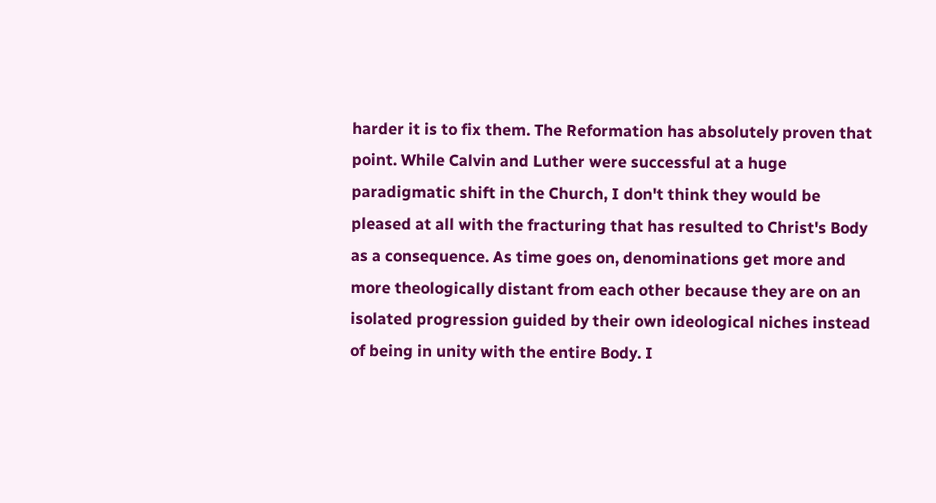harder it is to fix them. The Reformation has absolutely proven that point. While Calvin and Luther were successful at a huge paradigmatic shift in the Church, I don't think they would be pleased at all with the fracturing that has resulted to Christ's Body as a consequence. As time goes on, denominations get more and more theologically distant from each other because they are on an isolated progression guided by their own ideological niches instead of being in unity with the entire Body. I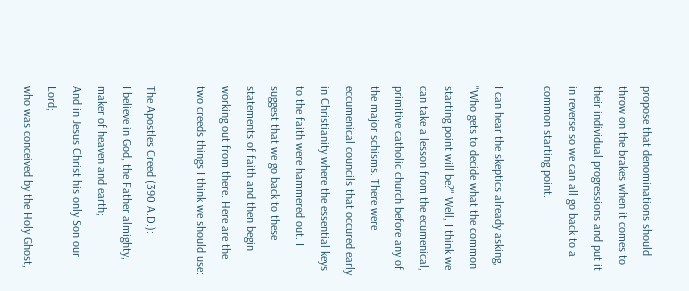propose that denominations should throw on the brakes when it comes to their individual progressions and put it in reverse so we can all go back to a common starting point.

I can hear the skeptics already asking, "Who gets to decide what the common starting point will be?" Well, I think we can take a lesson from the ecumenical, primitive catholic church before any of the major schisms. There were eccumenical councils that occured early in Christianity where the essential keys to the faith were hammered out. I suggest that we go back to these statements of faith and then begin working out from there. Here are the two creeds things I think we should use:

The Apostles Creed (390 A.D.):
I believe in God, the Father almighty, maker of heaven and earth;
And in Jesus Christ his only Son our Lord;
who was conceived by the Holy Ghost,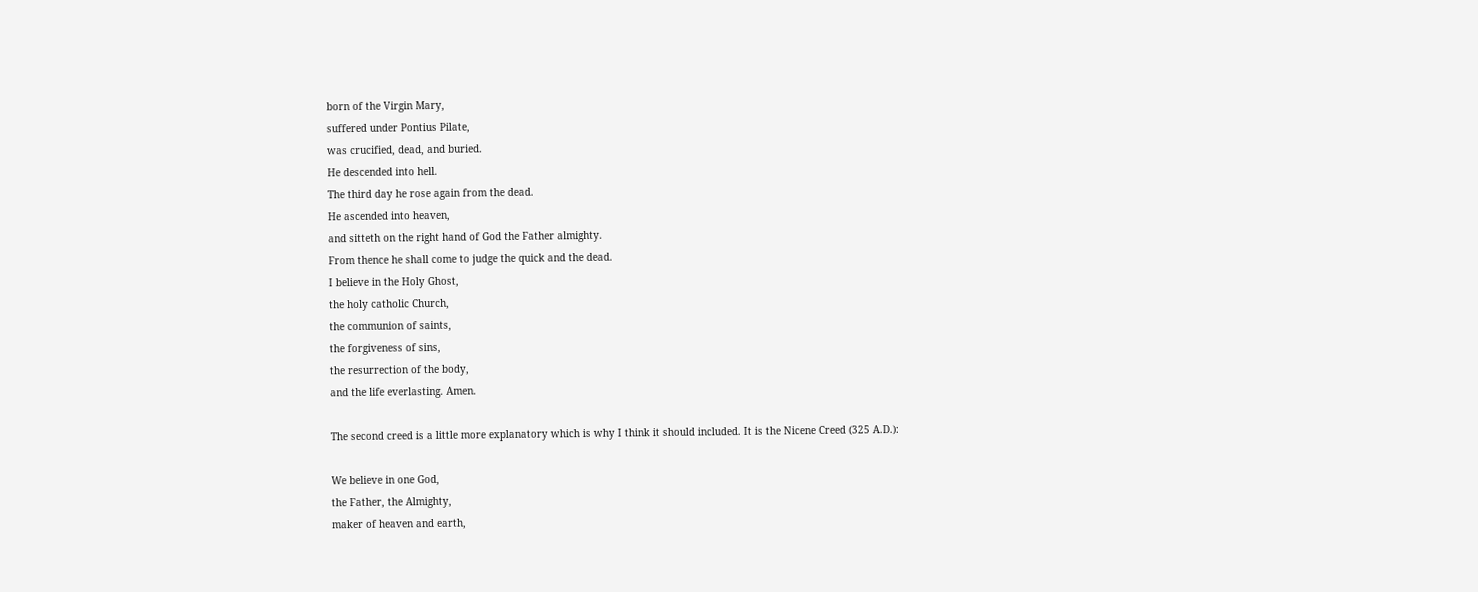born of the Virgin Mary,
suffered under Pontius Pilate,
was crucified, dead, and buried.
He descended into hell.
The third day he rose again from the dead.
He ascended into heaven,
and sitteth on the right hand of God the Father almighty.
From thence he shall come to judge the quick and the dead.
I believe in the Holy Ghost,
the holy catholic Church,
the communion of saints,
the forgiveness of sins,
the resurrection of the body,
and the life everlasting. Amen.

The second creed is a little more explanatory which is why I think it should included. It is the Nicene Creed (325 A.D.):

We believe in one God,
the Father, the Almighty,
maker of heaven and earth,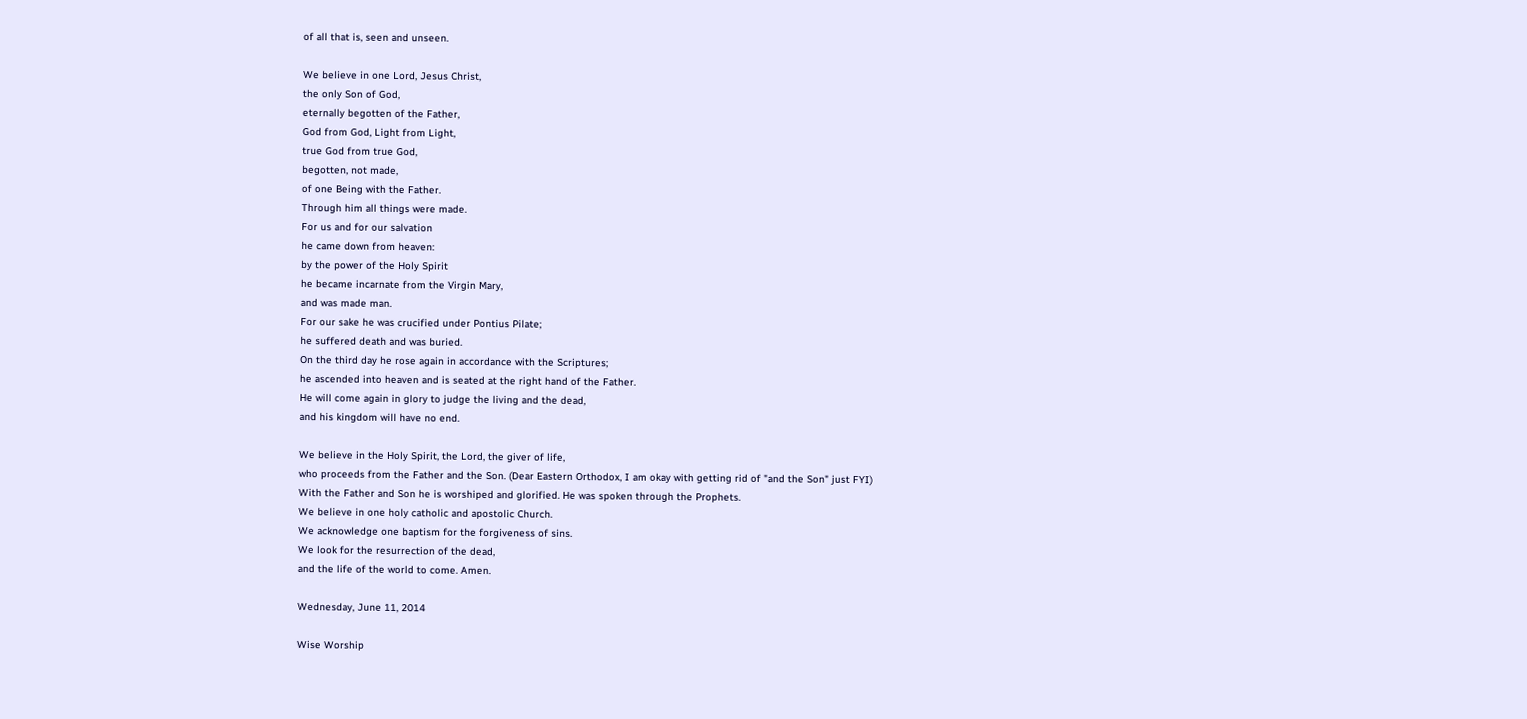of all that is, seen and unseen.

We believe in one Lord, Jesus Christ,
the only Son of God,
eternally begotten of the Father,
God from God, Light from Light,
true God from true God,
begotten, not made,
of one Being with the Father.
Through him all things were made.
For us and for our salvation
he came down from heaven:
by the power of the Holy Spirit
he became incarnate from the Virgin Mary,
and was made man.
For our sake he was crucified under Pontius Pilate;
he suffered death and was buried.
On the third day he rose again in accordance with the Scriptures;
he ascended into heaven and is seated at the right hand of the Father.
He will come again in glory to judge the living and the dead,
and his kingdom will have no end.

We believe in the Holy Spirit, the Lord, the giver of life,
who proceeds from the Father and the Son. (Dear Eastern Orthodox, I am okay with getting rid of "and the Son" just FYI)
With the Father and Son he is worshiped and glorified. He was spoken through the Prophets.
We believe in one holy catholic and apostolic Church.
We acknowledge one baptism for the forgiveness of sins.
We look for the resurrection of the dead,
and the life of the world to come. Amen.

Wednesday, June 11, 2014

Wise Worship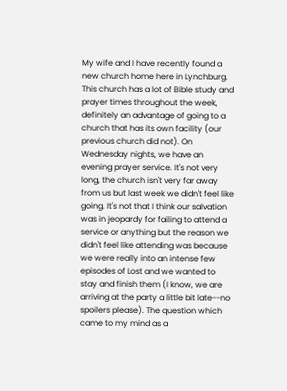My wife and I have recently found a new church home here in Lynchburg. This church has a lot of Bible study and prayer times throughout the week, definitely an advantage of going to a church that has its own facility (our previous church did not). On Wednesday nights, we have an evening prayer service. It's not very long, the church isn't very far away from us but last week we didn't feel like going. It's not that I think our salvation was in jeopardy for failing to attend a service or anything but the reason we didn't feel like attending was because we were really into an intense few episodes of Lost and we wanted to stay and finish them (I know, we are arriving at the party a little bit late--no spoilers please). The question which came to my mind as a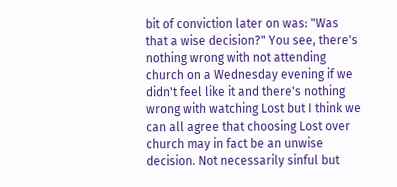bit of conviction later on was: "Was that a wise decision?" You see, there's nothing wrong with not attending church on a Wednesday evening if we didn't feel like it and there's nothing wrong with watching Lost but I think we can all agree that choosing Lost over church may in fact be an unwise decision. Not necessarily sinful but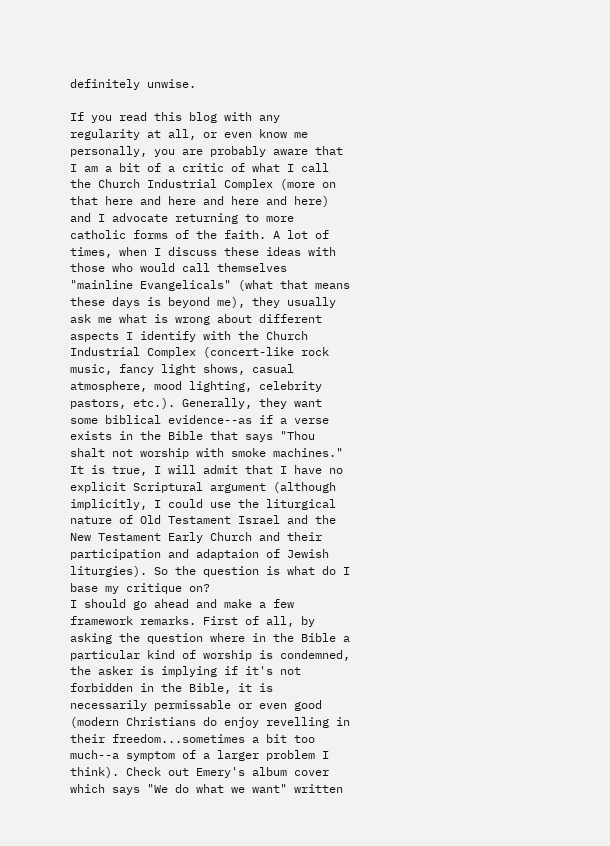definitely unwise.

If you read this blog with any regularity at all, or even know me personally, you are probably aware that I am a bit of a critic of what I call the Church Industrial Complex (more on that here and here and here and here) and I advocate returning to more catholic forms of the faith. A lot of times, when I discuss these ideas with those who would call themselves "mainline Evangelicals" (what that means these days is beyond me), they usually ask me what is wrong about different aspects I identify with the Church Industrial Complex (concert-like rock music, fancy light shows, casual atmosphere, mood lighting, celebrity pastors, etc.). Generally, they want some biblical evidence--as if a verse exists in the Bible that says "Thou shalt not worship with smoke machines." It is true, I will admit that I have no explicit Scriptural argument (although implicitly, I could use the liturgical nature of Old Testament Israel and the New Testament Early Church and their participation and adaptaion of Jewish liturgies). So the question is what do I base my critique on?
I should go ahead and make a few framework remarks. First of all, by asking the question where in the Bible a particular kind of worship is condemned, the asker is implying if it's not forbidden in the Bible, it is necessarily permissable or even good (modern Christians do enjoy revelling in their freedom...sometimes a bit too much--a symptom of a larger problem I think). Check out Emery's album cover which says "We do what we want" written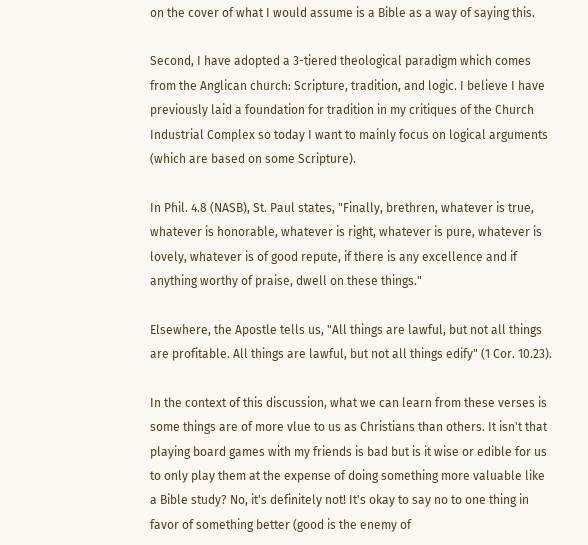on the cover of what I would assume is a Bible as a way of saying this.

Second, I have adopted a 3-tiered theological paradigm which comes from the Anglican church: Scripture, tradition, and logic. I believe I have previously laid a foundation for tradition in my critiques of the Church Industrial Complex so today I want to mainly focus on logical arguments (which are based on some Scripture).

In Phil. 4.8 (NASB), St. Paul states, "Finally, brethren, whatever is true, whatever is honorable, whatever is right, whatever is pure, whatever is lovely, whatever is of good repute, if there is any excellence and if anything worthy of praise, dwell on these things."

Elsewhere, the Apostle tells us, "All things are lawful, but not all things are profitable. All things are lawful, but not all things edify" (1 Cor. 10.23).

In the context of this discussion, what we can learn from these verses is some things are of more vlue to us as Christians than others. It isn't that playing board games with my friends is bad but is it wise or edible for us to only play them at the expense of doing something more valuable like a Bible study? No, it's definitely not! It's okay to say no to one thing in favor of something better (good is the enemy of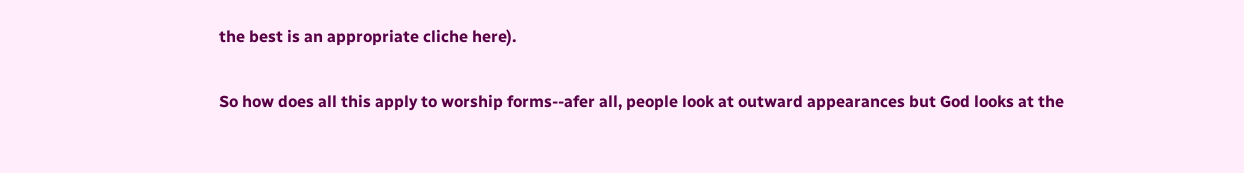the best is an appropriate cliche here).

So how does all this apply to worship forms--afer all, people look at outward appearances but God looks at the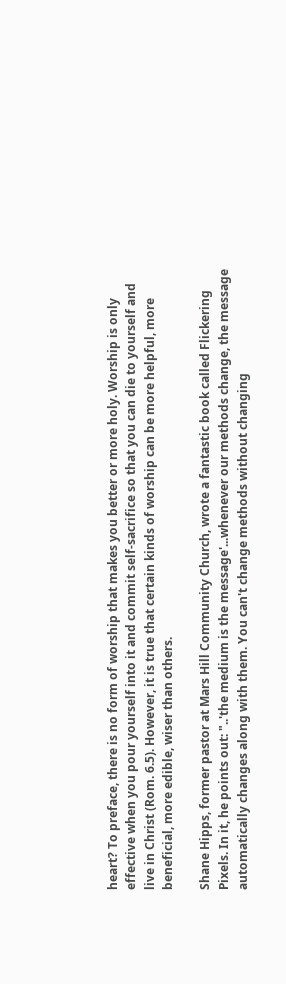heart? To preface, there is no form of worship that makes you better or more holy. Worship is only effective when you pour yourself into it and commit self-sacrifice so that you can die to yourself and live in Christ (Rom. 6.5). However, it is true that certain kinds of worship can be more helpful, more beneficial, more edible, wiser than others.

Shane Hipps, former pastor at Mars Hill Community Church, wrote a fantastic book called Flickering Pixels. In it, he points out: "..'the medium is the message'...whenever our methods change, the message automatically changes along with them. You can't change methods without changing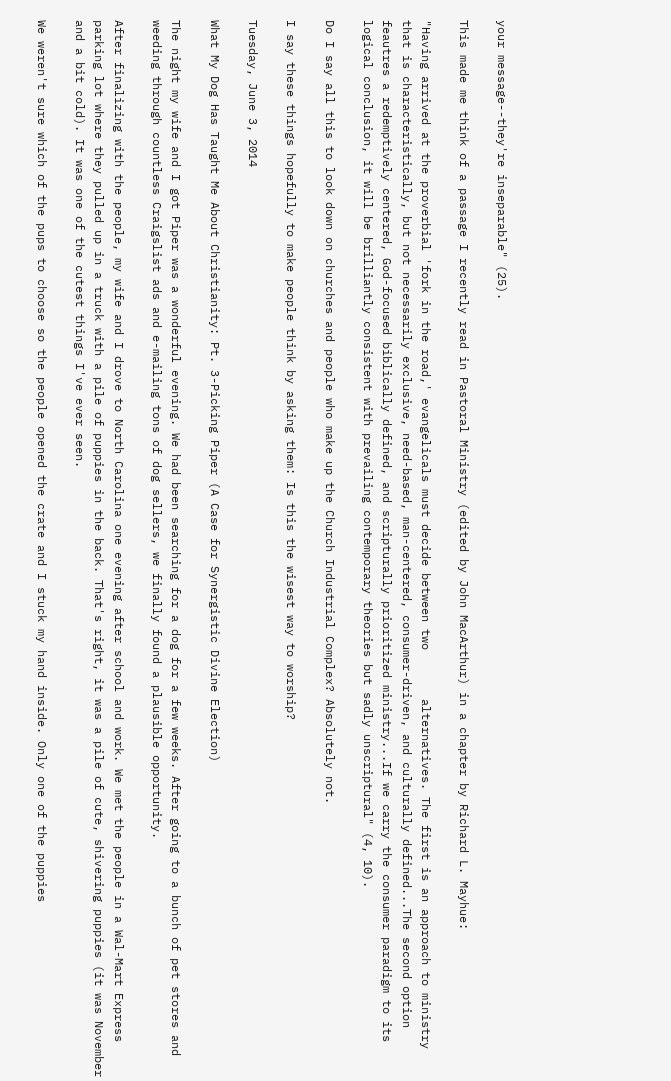your message--they're inseparable" (25).

This made me think of a passage I recently read in Pastoral Ministry (edited by John MacArthur) in a chapter by Richard L. Mayhue:

"Having arrived at the proverbial 'fork in the road,' evangelicals must decide between two       alternatives. The first is an approach to ministry that is characteristically, but not necessarily exclusive, need-based, man-centered, consumer-driven, and culturally defined...The second option feautres a redemptively centered, God-focused biblically defined, and scripturally prioritized ministry...If we carry the consumer paradigm to its logical conclusion, it will be brilliantly consistent with prevailing contemporary theories but sadly unscriptural" (4, 10).

Do I say all this to look down on churches and people who make up the Church Industrial Complex? Absolutely not.

I say these things hopefully to make people think by asking them: Is this the wisest way to worship?

Tuesday, June 3, 2014

What My Dog Has Taught Me About Christianity: Pt. 3-Picking Piper (A Case for Synergistic Divine Election)

The night my wife and I got Piper was a wonderful evening. We had been searching for a dog for a few weeks. After going to a bunch of pet stores and weeding through countless Craigslist ads and e-mailing tons of dog sellers, we finally found a plausible opportunity.

After finalizing with the people, my wife and I drove to North Carolina one evening after school and work. We met the people in a Wal-Mart Express parking lot where they pulled up in a truck with a pile of puppies in the back. That's right, it was a pile of cute, shivering puppies (it was November and a bit cold). It was one of the cutest things I've ever seen.

We weren't sure which of the pups to choose so the people opened the crate and I stuck my hand inside. Only one of the puppies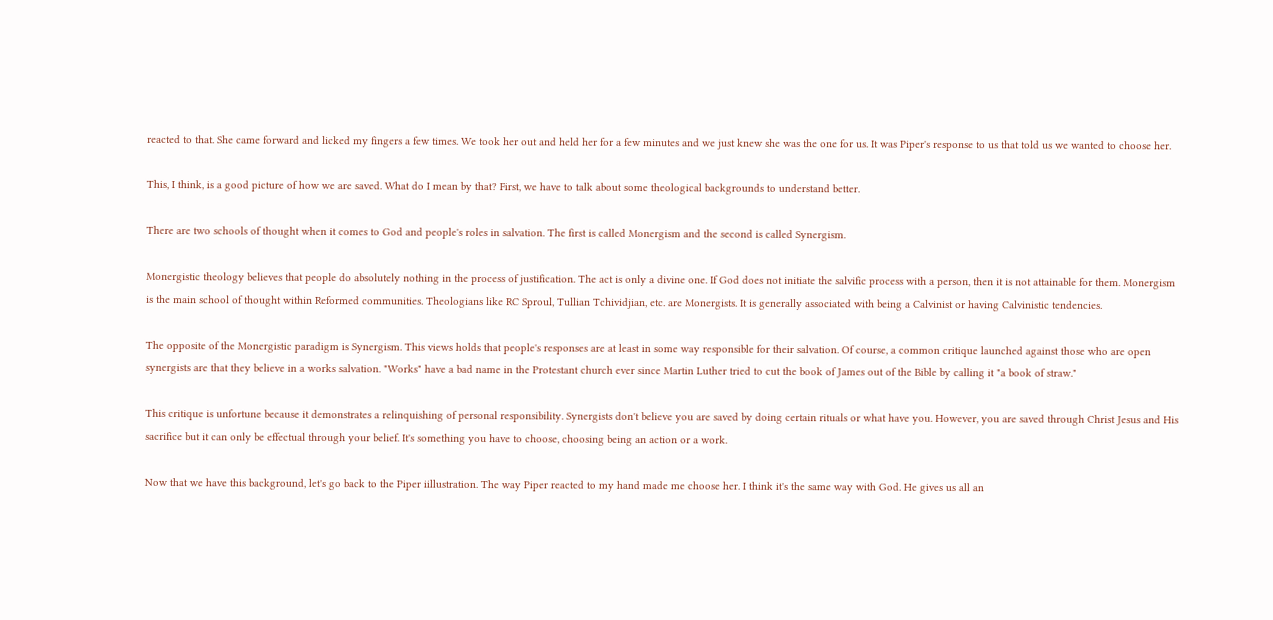reacted to that. She came forward and licked my fingers a few times. We took her out and held her for a few minutes and we just knew she was the one for us. It was Piper's response to us that told us we wanted to choose her.

This, I think, is a good picture of how we are saved. What do I mean by that? First, we have to talk about some theological backgrounds to understand better.

There are two schools of thought when it comes to God and people's roles in salvation. The first is called Monergism and the second is called Synergism.

Monergistic theology believes that people do absolutely nothing in the process of justification. The act is only a divine one. If God does not initiate the salvific process with a person, then it is not attainable for them. Monergism is the main school of thought within Reformed communities. Theologians like RC Sproul, Tullian Tchividjian, etc. are Monergists. It is generally associated with being a Calvinist or having Calvinistic tendencies.

The opposite of the Monergistic paradigm is Synergism. This views holds that people's responses are at least in some way responsible for their salvation. Of course, a common critique launched against those who are open synergists are that they believe in a works salvation. "Works" have a bad name in the Protestant church ever since Martin Luther tried to cut the book of James out of the Bible by calling it "a book of straw."

This critique is unfortune because it demonstrates a relinquishing of personal responsibility. Synergists don't believe you are saved by doing certain rituals or what have you. However, you are saved through Christ Jesus and His sacrifice but it can only be effectual through your belief. It's something you have to choose, choosing being an action or a work.

Now that we have this background, let's go back to the Piper iillustration. The way Piper reacted to my hand made me choose her. I think it's the same way with God. He gives us all an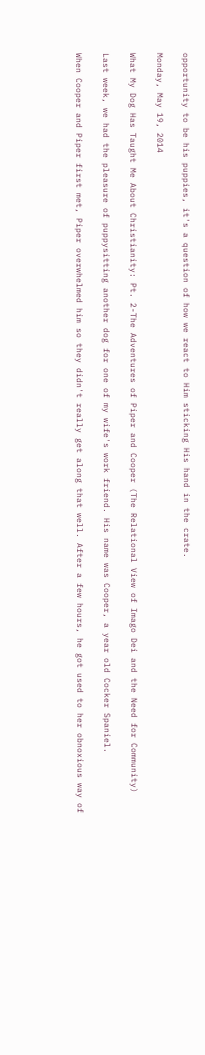opportunity to be his puppies, it's a question of how we react to Him sticking His hand in the crate.

Monday, May 19, 2014

What My Dog Has Taught Me About Christianity: Pt. 2-The Adventures of Piper and Cooper (The Relational View of Imago Dei and the Need for Community)

Last week, we had the pleasure of puppysitting another dog for one of my wife's work friend. His name was Cooper, a year old Cocker Spaniel.

When Cooper and Piper first met, Piper overwhelmed him so they didn't really get along that well. After a few hours, he got used to her obnoxious way of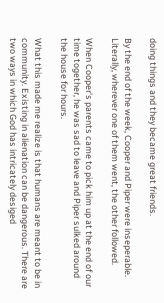doing things and they became great friends.

By the end of the week, Cooper and Piper were inseperable. Literally, wherever one of them went, the other followed.

When Cooper's parents came to pick him up at the end of our time together, he was sad to leave and Piper sulked around the house for hours.

What this made me realize is that humans are meant to be in community. Existing in alienation can be dangerous. There are two ways in which God has intricately desiged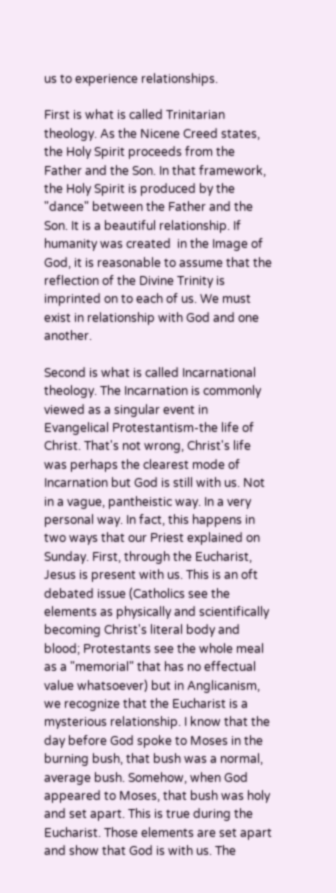us to experience relationships.

First is what is called Trinitarian theology. As the Nicene Creed states, the Holy Spirit proceeds from the Father and the Son. In that framework, the Holy Spirit is produced by the "dance" between the Father and the Son. It is a beautiful relationship. If humanity was created  in the Image of God, it is reasonable to assume that the reflection of the Divine Trinity is imprinted on to each of us. We must exist in relationship with God and one another.

Second is what is called Incarnational theology. The Incarnation is commonly viewed as a singular event in Evangelical Protestantism-the life of Christ. That's not wrong, Christ's life was perhaps the clearest mode of Incarnation but God is still with us. Not in a vague, pantheistic way. In a very personal way. In fact, this happens in two ways that our Priest explained on Sunday. First, through the Eucharist, Jesus is present with us. This is an oft debated issue (Catholics see the elements as physically and scientifically becoming Christ's literal body and blood; Protestants see the whole meal as a "memorial" that has no effectual value whatsoever) but in Anglicanism, we recognize that the Eucharist is a mysterious relationship. I know that the day before God spoke to Moses in the burning bush, that bush was a normal, average bush. Somehow, when God appeared to Moses, that bush was holy and set apart. This is true during the Eucharist. Those elements are set apart and show that God is with us. The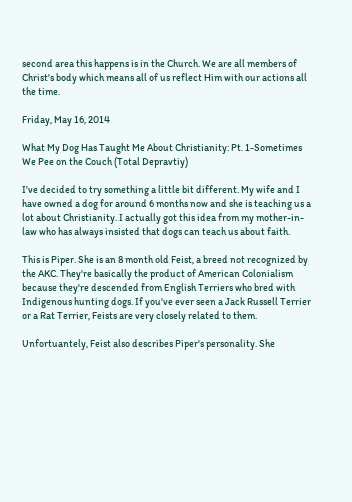second area this happens is in the Church. We are all members of Christ's body which means all of us reflect Him with our actions all the time.

Friday, May 16, 2014

What My Dog Has Taught Me About Christianity: Pt. 1-Sometimes We Pee on the Couch (Total Depravtiy)

I've decided to try something a little bit different. My wife and I have owned a dog for around 6 months now and she is teaching us a lot about Christianity. I actually got this idea from my mother-in-law who has always insisted that dogs can teach us about faith.

This is Piper. She is an 8 month old Feist, a breed not recognized by the AKC. They're basically the product of American Colonialism because they're descended from English Terriers who bred with Indigenous hunting dogs. If you've ever seen a Jack Russell Terrier or a Rat Terrier, Feists are very closely related to them.

Unfortuantely, Feist also describes Piper's personality. She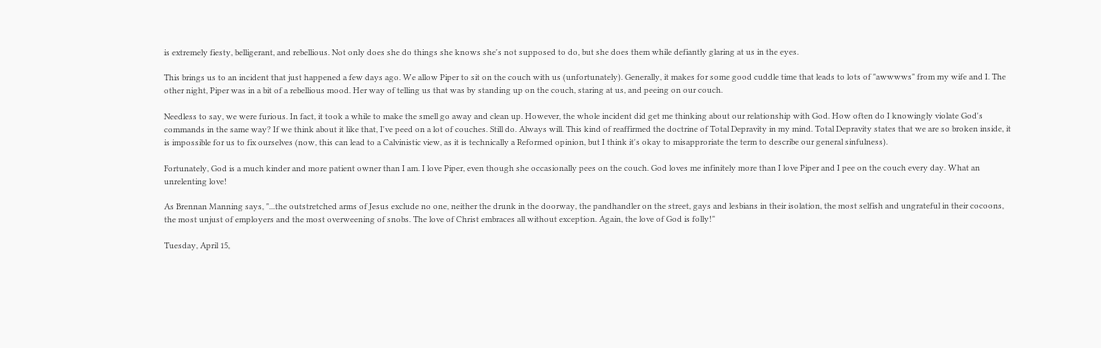is extremely fiesty, belligerant, and rebellious. Not only does she do things she knows she's not supposed to do, but she does them while defiantly glaring at us in the eyes.

This brings us to an incident that just happened a few days ago. We allow Piper to sit on the couch with us (unfortunately). Generally, it makes for some good cuddle time that leads to lots of "awwwws" from my wife and I. The other night, Piper was in a bit of a rebellious mood. Her way of telling us that was by standing up on the couch, staring at us, and peeing on our couch.

Needless to say, we were furious. In fact, it took a while to make the smell go away and clean up. However, the whole incident did get me thinking about our relationship with God. How often do I knowingly violate God's commands in the same way? If we think about it like that, I've peed on a lot of couches. Still do. Always will. This kind of reaffirmed the doctrine of Total Depravity in my mind. Total Depravity states that we are so broken inside, it is impossible for us to fix ourselves (now, this can lead to a Calvinistic view, as it is technically a Reformed opinion, but I think it's okay to misapproriate the term to describe our general sinfulness).

Fortunately, God is a much kinder and more patient owner than I am. I love Piper, even though she occasionally pees on the couch. God loves me infinitely more than I love Piper and I pee on the couch every day. What an unrelenting love!

As Brennan Manning says, "...the outstretched arms of Jesus exclude no one, neither the drunk in the doorway, the pandhandler on the street, gays and lesbians in their isolation, the most selfish and ungrateful in their cocoons, the most unjust of employers and the most overweening of snobs. The love of Christ embraces all without exception. Again, the love of God is folly!"

Tuesday, April 15,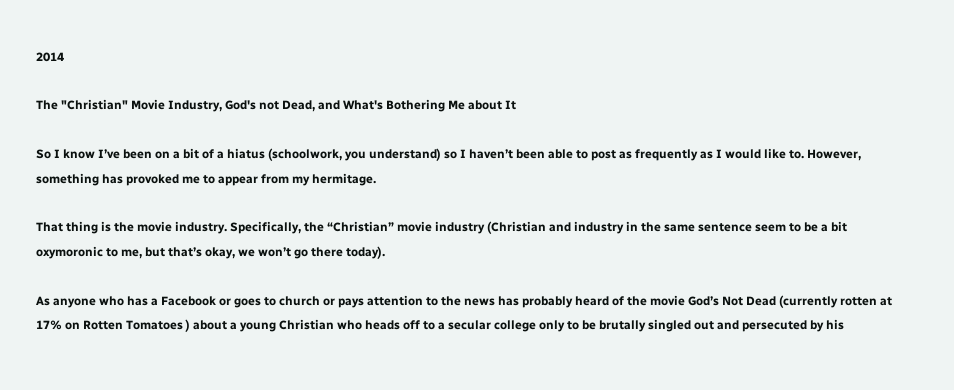2014

The "Christian" Movie Industry, God's not Dead, and What's Bothering Me about It

So I know I’ve been on a bit of a hiatus (schoolwork, you understand) so I haven’t been able to post as frequently as I would like to. However, something has provoked me to appear from my hermitage.

That thing is the movie industry. Specifically, the “Christian” movie industry (Christian and industry in the same sentence seem to be a bit oxymoronic to me, but that’s okay, we won’t go there today).

As anyone who has a Facebook or goes to church or pays attention to the news has probably heard of the movie God’s Not Dead (currently rotten at 17% on Rotten Tomatoes ) about a young Christian who heads off to a secular college only to be brutally singled out and persecuted by his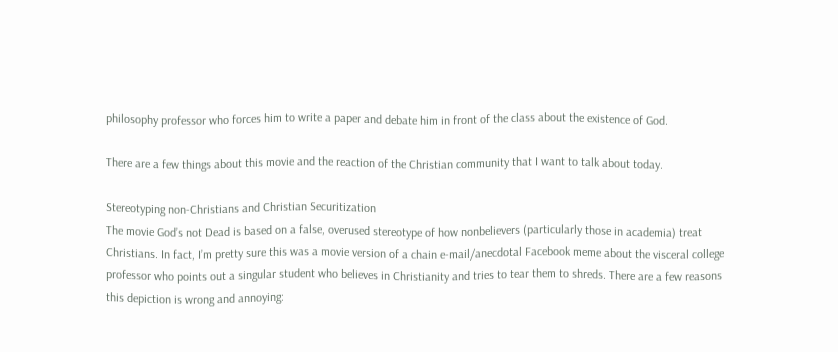philosophy professor who forces him to write a paper and debate him in front of the class about the existence of God.

There are a few things about this movie and the reaction of the Christian community that I want to talk about today.

Stereotyping non-Christians and Christian Securitization
The movie God’s not Dead is based on a false, overused stereotype of how nonbelievers (particularly those in academia) treat Christians. In fact, I’m pretty sure this was a movie version of a chain e-mail/anecdotal Facebook meme about the visceral college professor who points out a singular student who believes in Christianity and tries to tear them to shreds. There are a few reasons this depiction is wrong and annoying: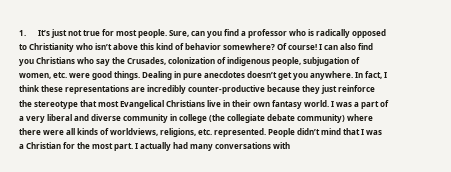1.      It’s just not true for most people. Sure, can you find a professor who is radically opposed to Christianity who isn’t above this kind of behavior somewhere? Of course! I can also find you Christians who say the Crusades, colonization of indigenous people, subjugation of women, etc. were good things. Dealing in pure anecdotes doesn’t get you anywhere. In fact, I think these representations are incredibly counter-productive because they just reinforce the stereotype that most Evangelical Christians live in their own fantasy world. I was a part of a very liberal and diverse community in college (the collegiate debate community) where there were all kinds of worldviews, religions, etc. represented. People didn’t mind that I was a Christian for the most part. I actually had many conversations with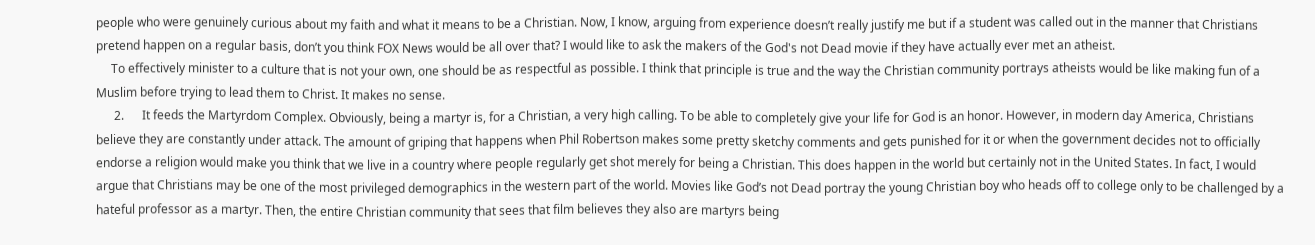people who were genuinely curious about my faith and what it means to be a Christian. Now, I know, arguing from experience doesn’t really justify me but if a student was called out in the manner that Christians pretend happen on a regular basis, don’t you think FOX News would be all over that? I would like to ask the makers of the God's not Dead movie if they have actually ever met an atheist.
     To effectively minister to a culture that is not your own, one should be as respectful as possible. I think that principle is true and the way the Christian community portrays atheists would be like making fun of a Muslim before trying to lead them to Christ. It makes no sense.
      2.      It feeds the Martyrdom Complex. Obviously, being a martyr is, for a Christian, a very high calling. To be able to completely give your life for God is an honor. However, in modern day America, Christians believe they are constantly under attack. The amount of griping that happens when Phil Robertson makes some pretty sketchy comments and gets punished for it or when the government decides not to officially endorse a religion would make you think that we live in a country where people regularly get shot merely for being a Christian. This does happen in the world but certainly not in the United States. In fact, I would argue that Christians may be one of the most privileged demographics in the western part of the world. Movies like God’s not Dead portray the young Christian boy who heads off to college only to be challenged by a hateful professor as a martyr. Then, the entire Christian community that sees that film believes they also are martyrs being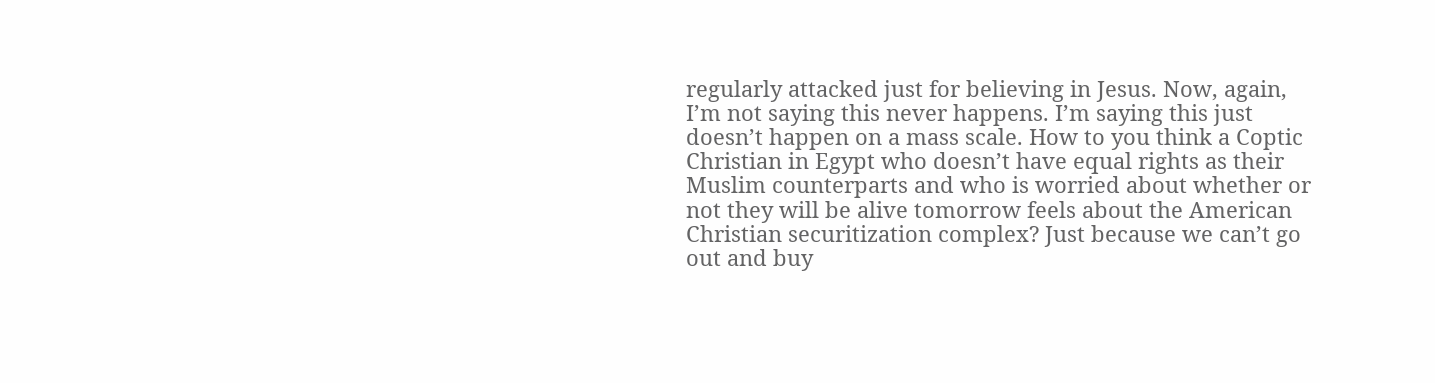regularly attacked just for believing in Jesus. Now, again, I’m not saying this never happens. I’m saying this just doesn’t happen on a mass scale. How to you think a Coptic Christian in Egypt who doesn’t have equal rights as their Muslim counterparts and who is worried about whether or not they will be alive tomorrow feels about the American Christian securitization complex? Just because we can’t go out and buy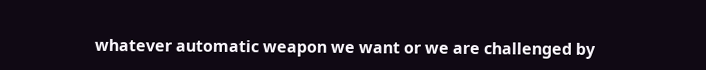whatever automatic weapon we want or we are challenged by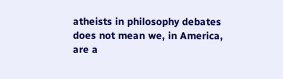atheists in philosophy debates does not mean we, in America, are a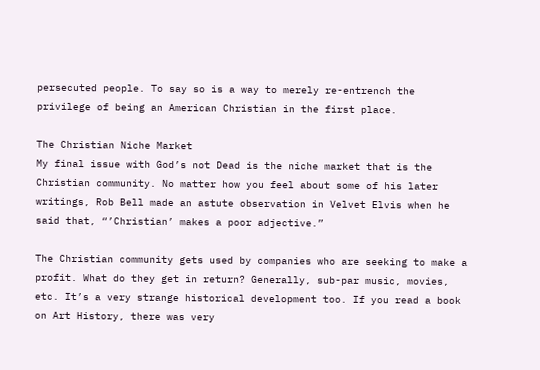persecuted people. To say so is a way to merely re-entrench the privilege of being an American Christian in the first place.

The Christian Niche Market
My final issue with God’s not Dead is the niche market that is the Christian community. No matter how you feel about some of his later writings, Rob Bell made an astute observation in Velvet Elvis when he said that, “’Christian’ makes a poor adjective.”

The Christian community gets used by companies who are seeking to make a profit. What do they get in return? Generally, sub-par music, movies, etc. It’s a very strange historical development too. If you read a book on Art History, there was very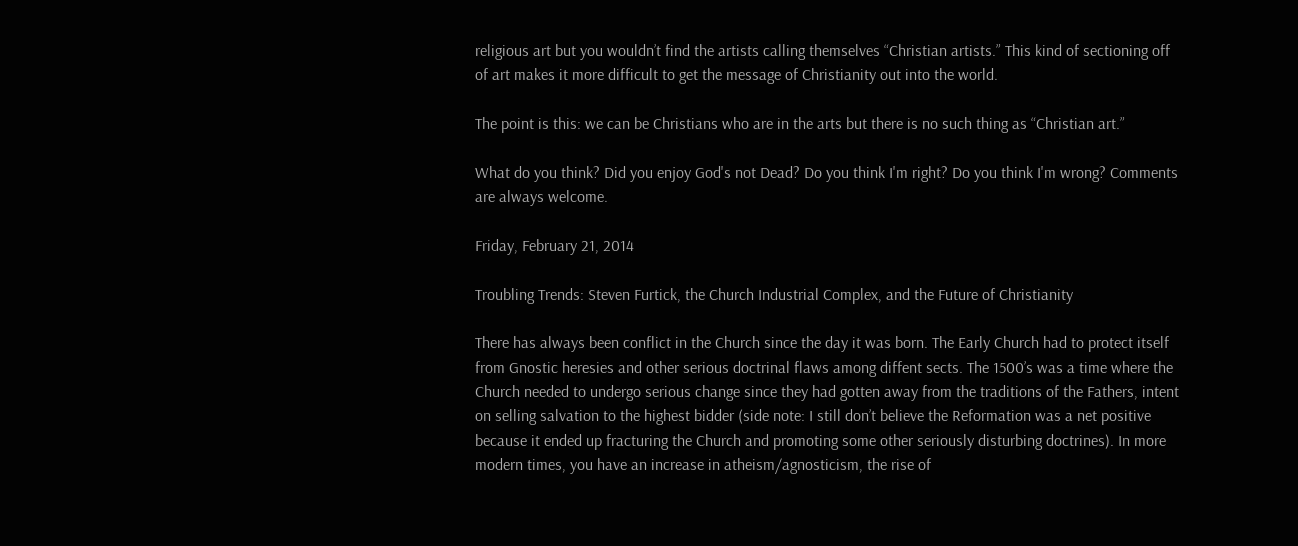religious art but you wouldn’t find the artists calling themselves “Christian artists.” This kind of sectioning off of art makes it more difficult to get the message of Christianity out into the world.

The point is this: we can be Christians who are in the arts but there is no such thing as “Christian art.”

What do you think? Did you enjoy God's not Dead? Do you think I'm right? Do you think I'm wrong? Comments are always welcome.

Friday, February 21, 2014

Troubling Trends: Steven Furtick, the Church Industrial Complex, and the Future of Christianity

There has always been conflict in the Church since the day it was born. The Early Church had to protect itself from Gnostic heresies and other serious doctrinal flaws among diffent sects. The 1500’s was a time where the Church needed to undergo serious change since they had gotten away from the traditions of the Fathers, intent on selling salvation to the highest bidder (side note: I still don’t believe the Reformation was a net positive because it ended up fracturing the Church and promoting some other seriously disturbing doctrines). In more modern times, you have an increase in atheism/agnosticism, the rise of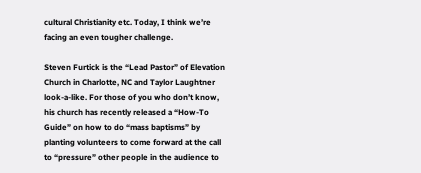cultural Christianity etc. Today, I think we’re facing an even tougher challenge.

Steven Furtick is the “Lead Pastor” of Elevation Church in Charlotte, NC and Taylor Laughtner look-a-like. For those of you who don’t know, his church has recently released a “How-To Guide” on how to do “mass baptisms” by planting volunteers to come forward at the call to “pressure” other people in the audience to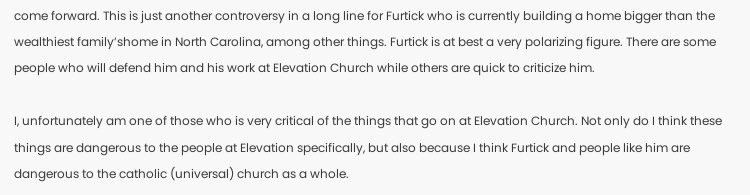come forward. This is just another controversy in a long line for Furtick who is currently building a home bigger than the wealthiest family’shome in North Carolina, among other things. Furtick is at best a very polarizing figure. There are some people who will defend him and his work at Elevation Church while others are quick to criticize him.

I, unfortunately am one of those who is very critical of the things that go on at Elevation Church. Not only do I think these things are dangerous to the people at Elevation specifically, but also because I think Furtick and people like him are dangerous to the catholic (universal) church as a whole.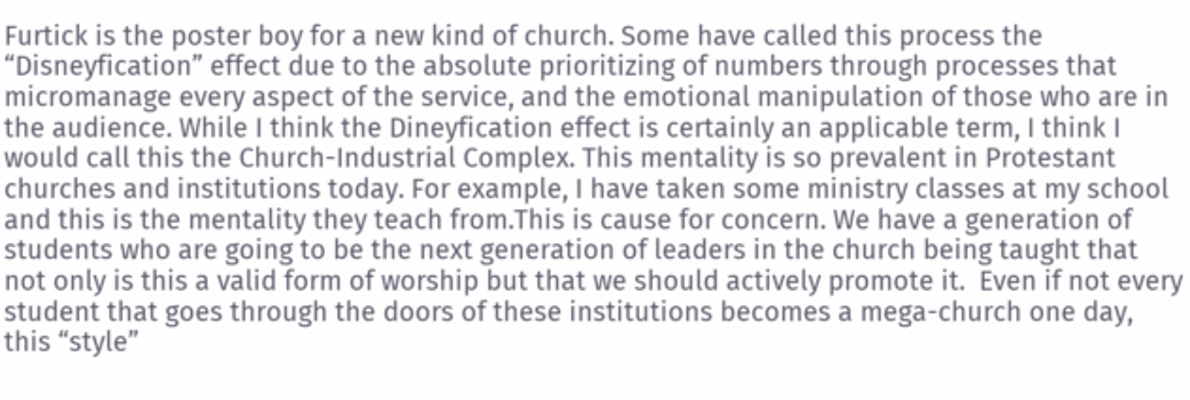Furtick is the poster boy for a new kind of church. Some have called this process the “Disneyfication” effect due to the absolute prioritizing of numbers through processes that micromanage every aspect of the service, and the emotional manipulation of those who are in the audience. While I think the Dineyfication effect is certainly an applicable term, I think I would call this the Church-Industrial Complex. This mentality is so prevalent in Protestant churches and institutions today. For example, I have taken some ministry classes at my school and this is the mentality they teach from.This is cause for concern. We have a generation of students who are going to be the next generation of leaders in the church being taught that not only is this a valid form of worship but that we should actively promote it.  Even if not every student that goes through the doors of these institutions becomes a mega-church one day, this “style”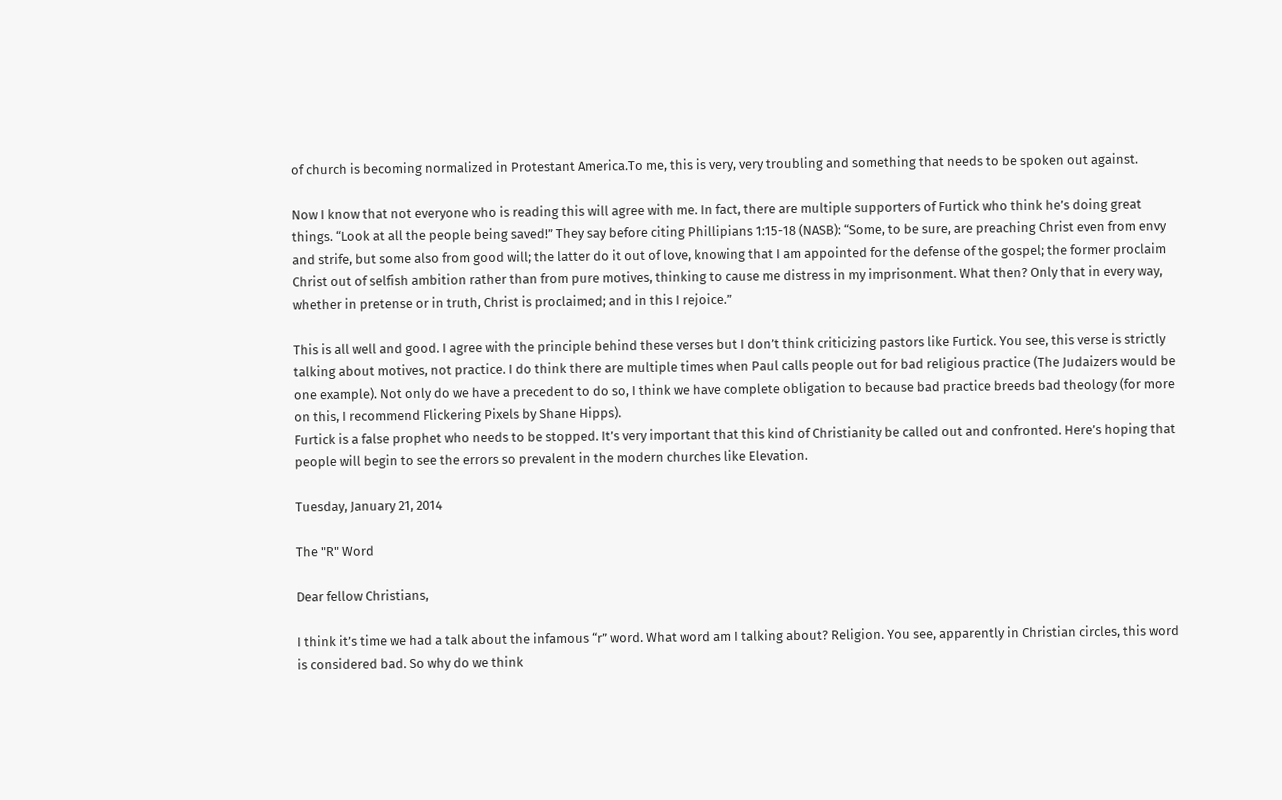of church is becoming normalized in Protestant America.To me, this is very, very troubling and something that needs to be spoken out against.

Now I know that not everyone who is reading this will agree with me. In fact, there are multiple supporters of Furtick who think he’s doing great things. “Look at all the people being saved!” They say before citing Phillipians 1:15-18 (NASB): “Some, to be sure, are preaching Christ even from envy and strife, but some also from good will; the latter do it out of love, knowing that I am appointed for the defense of the gospel; the former proclaim Christ out of selfish ambition rather than from pure motives, thinking to cause me distress in my imprisonment. What then? Only that in every way, whether in pretense or in truth, Christ is proclaimed; and in this I rejoice.”

This is all well and good. I agree with the principle behind these verses but I don’t think criticizing pastors like Furtick. You see, this verse is strictly talking about motives, not practice. I do think there are multiple times when Paul calls people out for bad religious practice (The Judaizers would be one example). Not only do we have a precedent to do so, I think we have complete obligation to because bad practice breeds bad theology (for more on this, I recommend Flickering Pixels by Shane Hipps).
Furtick is a false prophet who needs to be stopped. It’s very important that this kind of Christianity be called out and confronted. Here’s hoping that people will begin to see the errors so prevalent in the modern churches like Elevation.

Tuesday, January 21, 2014

The "R" Word

Dear fellow Christians,

I think it’s time we had a talk about the infamous “r” word. What word am I talking about? Religion. You see, apparently in Christian circles, this word is considered bad. So why do we think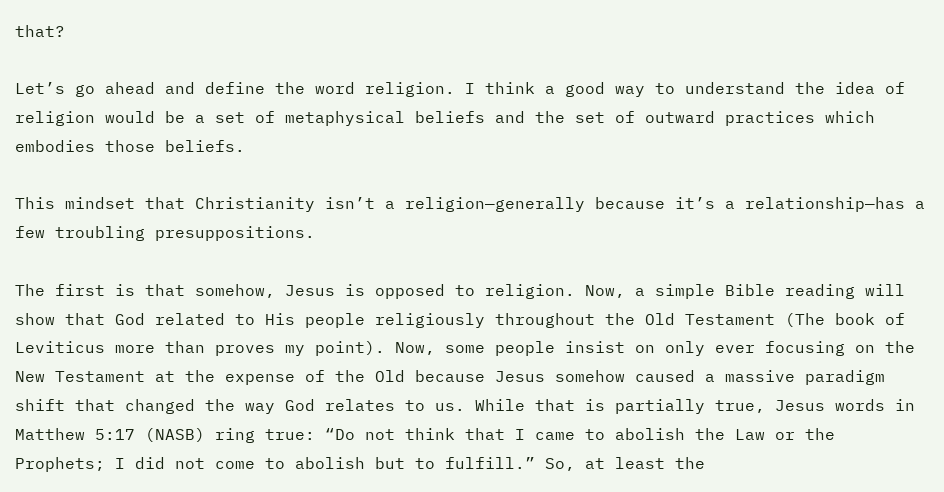that?

Let’s go ahead and define the word religion. I think a good way to understand the idea of religion would be a set of metaphysical beliefs and the set of outward practices which embodies those beliefs.

This mindset that Christianity isn’t a religion—generally because it’s a relationship—has a few troubling presuppositions.

The first is that somehow, Jesus is opposed to religion. Now, a simple Bible reading will show that God related to His people religiously throughout the Old Testament (The book of Leviticus more than proves my point). Now, some people insist on only ever focusing on the New Testament at the expense of the Old because Jesus somehow caused a massive paradigm shift that changed the way God relates to us. While that is partially true, Jesus words in Matthew 5:17 (NASB) ring true: “Do not think that I came to abolish the Law or the Prophets; I did not come to abolish but to fulfill.” So, at least the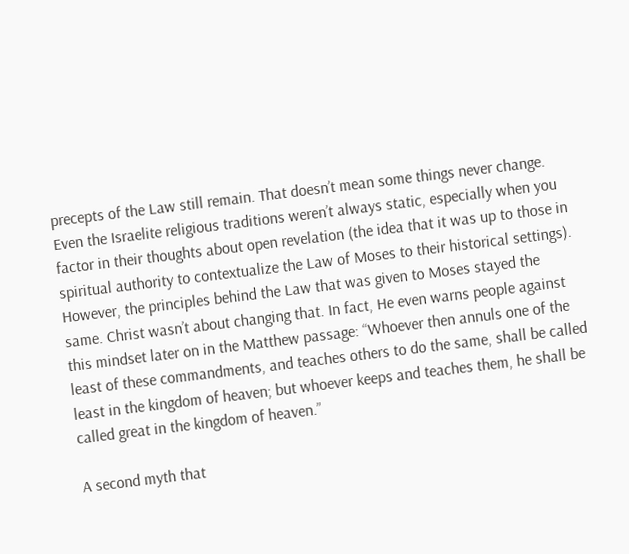precepts of the Law still remain. That doesn’t mean some things never change. Even the Israelite religious traditions weren’t always static, especially when you factor in their thoughts about open revelation (the idea that it was up to those in spiritual authority to contextualize the Law of Moses to their historical settings). However, the principles behind the Law that was given to Moses stayed the same. Christ wasn’t about changing that. In fact, He even warns people against this mindset later on in the Matthew passage: “Whoever then annuls one of the least of these commandments, and teaches others to do the same, shall be called least in the kingdom of heaven; but whoever keeps and teaches them, he shall be called great in the kingdom of heaven.”

A second myth that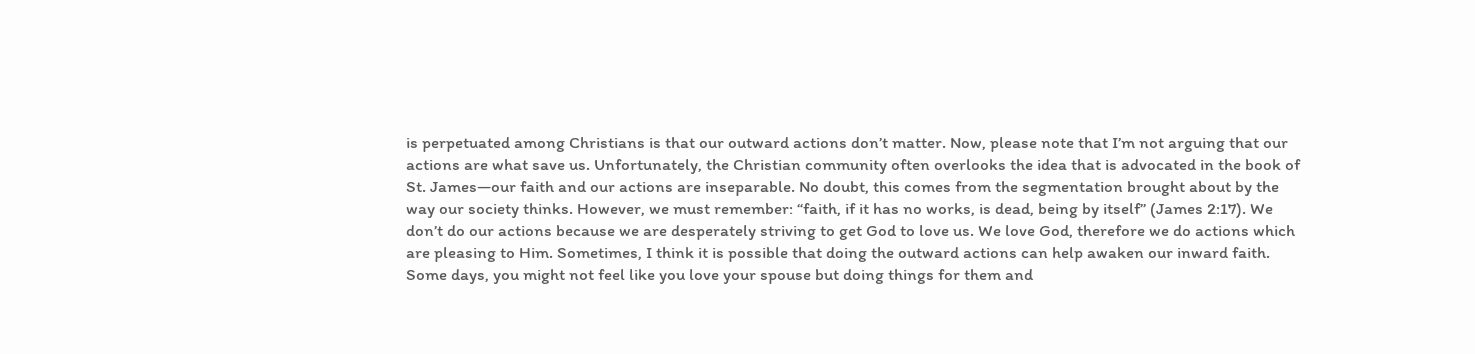is perpetuated among Christians is that our outward actions don’t matter. Now, please note that I’m not arguing that our actions are what save us. Unfortunately, the Christian community often overlooks the idea that is advocated in the book of St. James—our faith and our actions are inseparable. No doubt, this comes from the segmentation brought about by the way our society thinks. However, we must remember: “faith, if it has no works, is dead, being by itself” (James 2:17). We don’t do our actions because we are desperately striving to get God to love us. We love God, therefore we do actions which are pleasing to Him. Sometimes, I think it is possible that doing the outward actions can help awaken our inward faith. Some days, you might not feel like you love your spouse but doing things for them and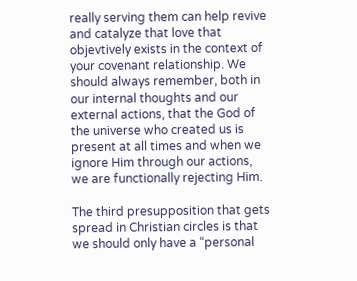really serving them can help revive and catalyze that love that objevtively exists in the context of your covenant relationship. We should always remember, both in our internal thoughts and our external actions, that the God of the universe who created us is present at all times and when we ignore Him through our actions, we are functionally rejecting Him.

The third presupposition that gets spread in Christian circles is that we should only have a “personal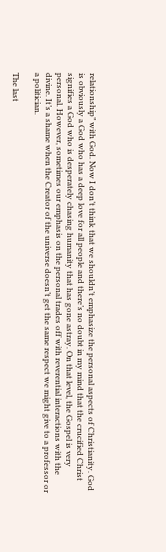relationship” with God. Now I don’t think that we shouldn’t emphasize the personal aspects of Christianity. God is obviously a God who has a deep love for all people and there’s no doubt in my mind that the crucified Christ signifies a God who is desperately chasing humanity that has gone astray. On that level, the Gospel is very personal. However, sometimes our emphasis on the personal trades off with reverential interactions with the divine. It’s a shame when the Creator of the universe doesn’t get the same respect we might give to a professor or a politician.

The last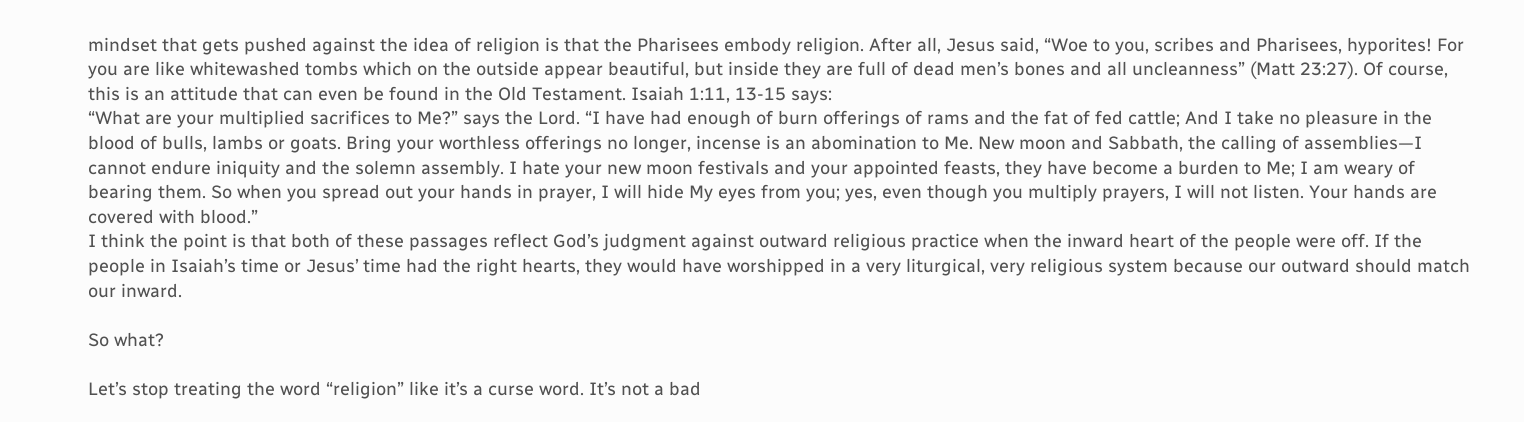mindset that gets pushed against the idea of religion is that the Pharisees embody religion. After all, Jesus said, “Woe to you, scribes and Pharisees, hyporites! For you are like whitewashed tombs which on the outside appear beautiful, but inside they are full of dead men’s bones and all uncleanness” (Matt 23:27). Of course, this is an attitude that can even be found in the Old Testament. Isaiah 1:11, 13-15 says:
“What are your multiplied sacrifices to Me?” says the Lord. “I have had enough of burn offerings of rams and the fat of fed cattle; And I take no pleasure in the blood of bulls, lambs or goats. Bring your worthless offerings no longer, incense is an abomination to Me. New moon and Sabbath, the calling of assemblies—I cannot endure iniquity and the solemn assembly. I hate your new moon festivals and your appointed feasts, they have become a burden to Me; I am weary of bearing them. So when you spread out your hands in prayer, I will hide My eyes from you; yes, even though you multiply prayers, I will not listen. Your hands are covered with blood.”
I think the point is that both of these passages reflect God’s judgment against outward religious practice when the inward heart of the people were off. If the people in Isaiah’s time or Jesus’ time had the right hearts, they would have worshipped in a very liturgical, very religious system because our outward should match our inward.

So what?

Let’s stop treating the word “religion” like it’s a curse word. It’s not a bad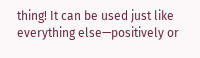thing! It can be used just like everything else—positively or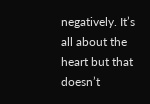negatively. It’s all about the heart but that doesn’t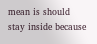mean is should stay inside because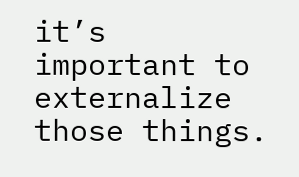it’s important to externalize those things.